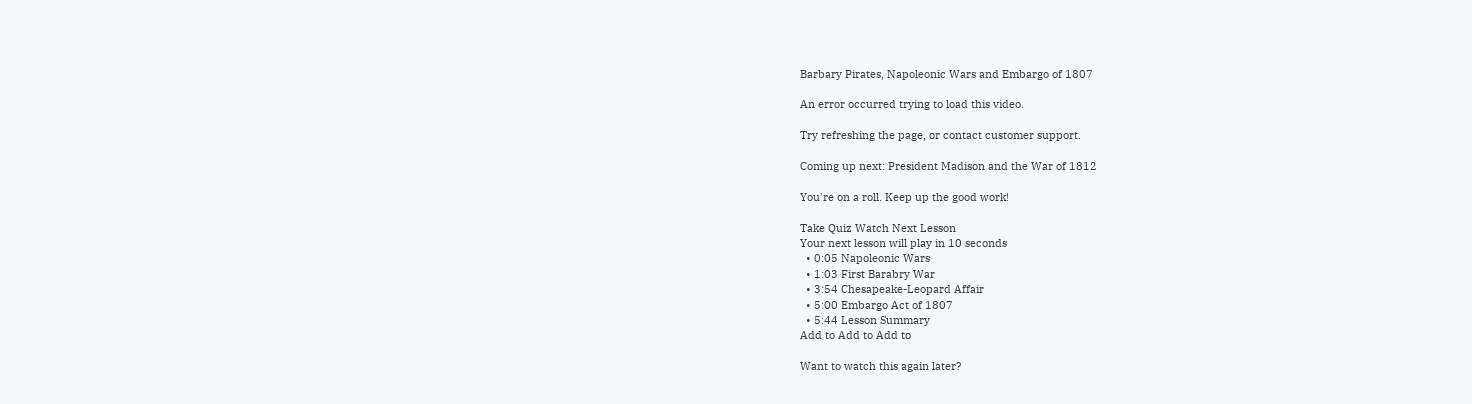Barbary Pirates, Napoleonic Wars and Embargo of 1807

An error occurred trying to load this video.

Try refreshing the page, or contact customer support.

Coming up next: President Madison and the War of 1812

You're on a roll. Keep up the good work!

Take Quiz Watch Next Lesson
Your next lesson will play in 10 seconds
  • 0:05 Napoleonic Wars
  • 1:03 First Barabry War
  • 3:54 Chesapeake-Leopard Affair
  • 5:00 Embargo Act of 1807
  • 5:44 Lesson Summary
Add to Add to Add to

Want to watch this again later?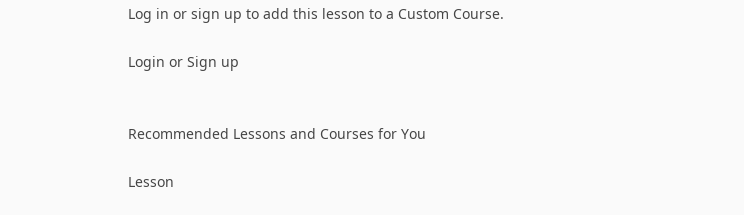Log in or sign up to add this lesson to a Custom Course.

Login or Sign up


Recommended Lessons and Courses for You

Lesson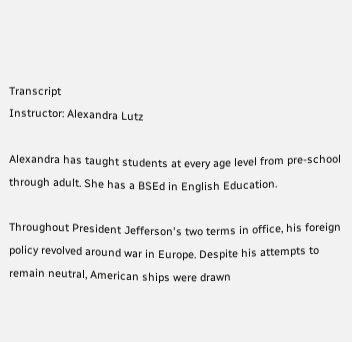Transcript
Instructor: Alexandra Lutz

Alexandra has taught students at every age level from pre-school through adult. She has a BSEd in English Education.

Throughout President Jefferson's two terms in office, his foreign policy revolved around war in Europe. Despite his attempts to remain neutral, American ships were drawn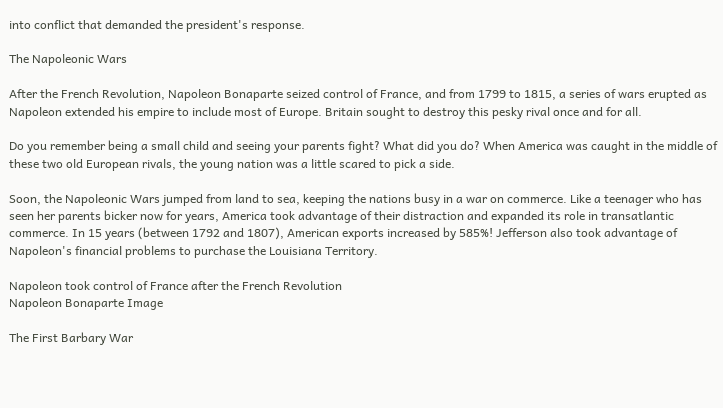into conflict that demanded the president's response.

The Napoleonic Wars

After the French Revolution, Napoleon Bonaparte seized control of France, and from 1799 to 1815, a series of wars erupted as Napoleon extended his empire to include most of Europe. Britain sought to destroy this pesky rival once and for all.

Do you remember being a small child and seeing your parents fight? What did you do? When America was caught in the middle of these two old European rivals, the young nation was a little scared to pick a side.

Soon, the Napoleonic Wars jumped from land to sea, keeping the nations busy in a war on commerce. Like a teenager who has seen her parents bicker now for years, America took advantage of their distraction and expanded its role in transatlantic commerce. In 15 years (between 1792 and 1807), American exports increased by 585%! Jefferson also took advantage of Napoleon's financial problems to purchase the Louisiana Territory.

Napoleon took control of France after the French Revolution
Napoleon Bonaparte Image

The First Barbary War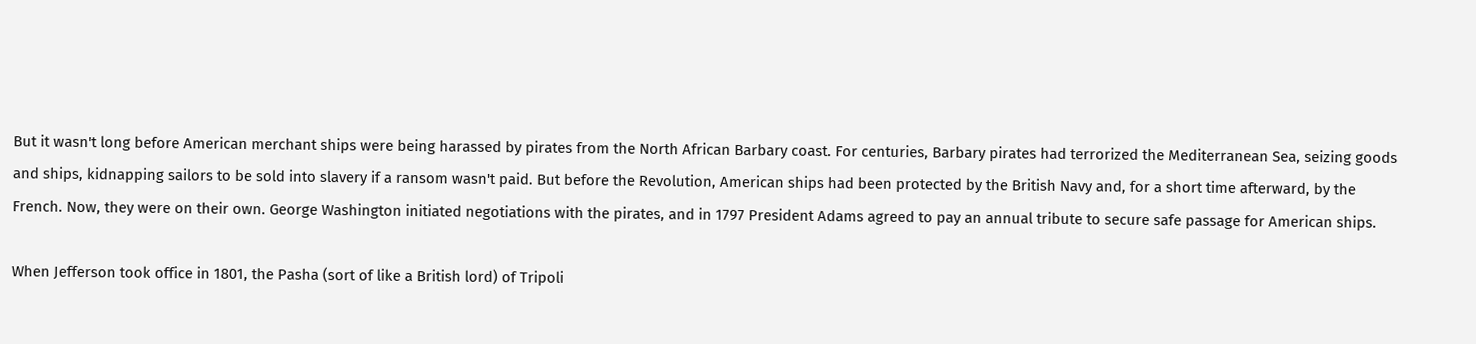But it wasn't long before American merchant ships were being harassed by pirates from the North African Barbary coast. For centuries, Barbary pirates had terrorized the Mediterranean Sea, seizing goods and ships, kidnapping sailors to be sold into slavery if a ransom wasn't paid. But before the Revolution, American ships had been protected by the British Navy and, for a short time afterward, by the French. Now, they were on their own. George Washington initiated negotiations with the pirates, and in 1797 President Adams agreed to pay an annual tribute to secure safe passage for American ships.

When Jefferson took office in 1801, the Pasha (sort of like a British lord) of Tripoli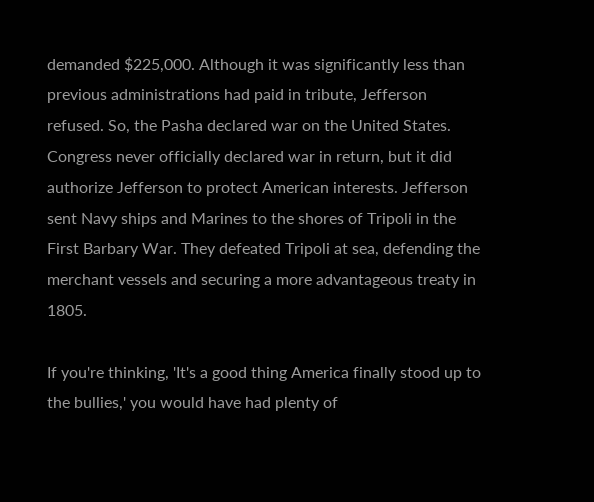demanded $225,000. Although it was significantly less than previous administrations had paid in tribute, Jefferson refused. So, the Pasha declared war on the United States. Congress never officially declared war in return, but it did authorize Jefferson to protect American interests. Jefferson sent Navy ships and Marines to the shores of Tripoli in the First Barbary War. They defeated Tripoli at sea, defending the merchant vessels and securing a more advantageous treaty in 1805.

If you're thinking, 'It's a good thing America finally stood up to the bullies,' you would have had plenty of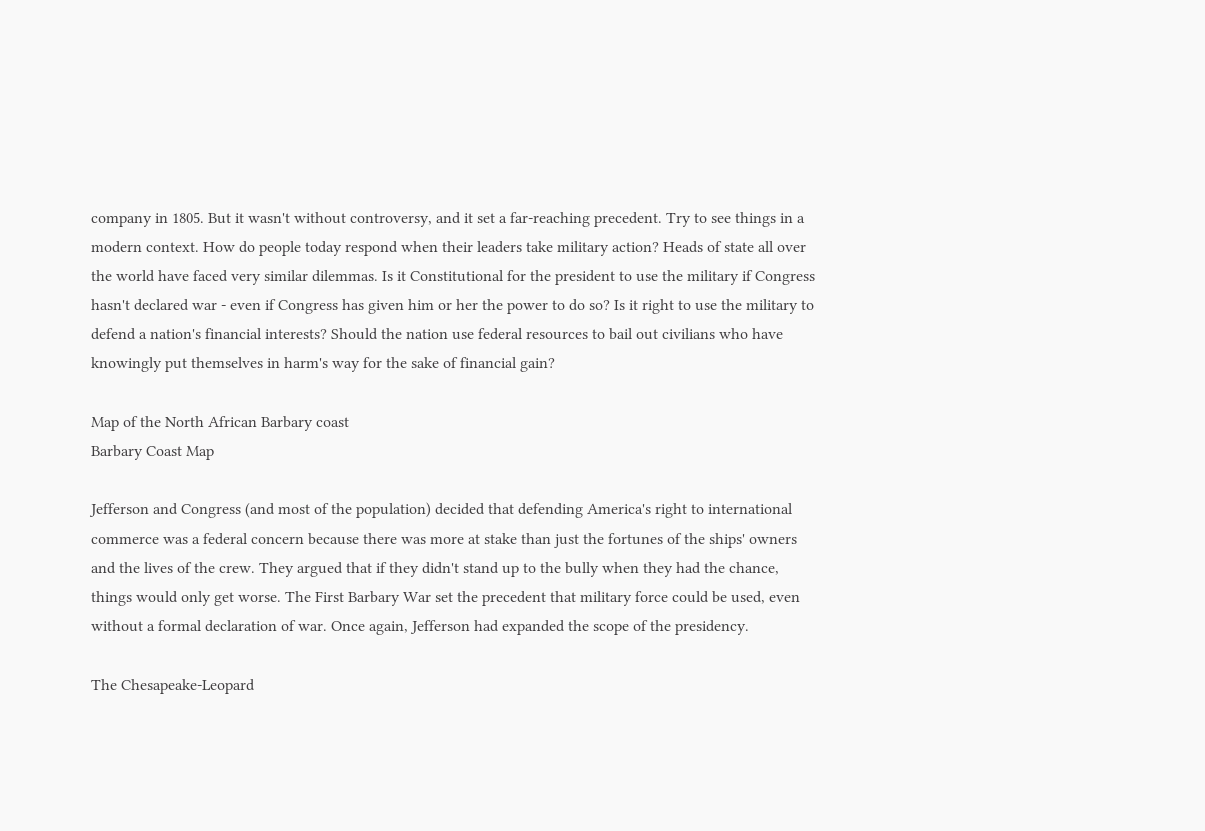company in 1805. But it wasn't without controversy, and it set a far-reaching precedent. Try to see things in a modern context. How do people today respond when their leaders take military action? Heads of state all over the world have faced very similar dilemmas. Is it Constitutional for the president to use the military if Congress hasn't declared war - even if Congress has given him or her the power to do so? Is it right to use the military to defend a nation's financial interests? Should the nation use federal resources to bail out civilians who have knowingly put themselves in harm's way for the sake of financial gain?

Map of the North African Barbary coast
Barbary Coast Map

Jefferson and Congress (and most of the population) decided that defending America's right to international commerce was a federal concern because there was more at stake than just the fortunes of the ships' owners and the lives of the crew. They argued that if they didn't stand up to the bully when they had the chance, things would only get worse. The First Barbary War set the precedent that military force could be used, even without a formal declaration of war. Once again, Jefferson had expanded the scope of the presidency.

The Chesapeake-Leopard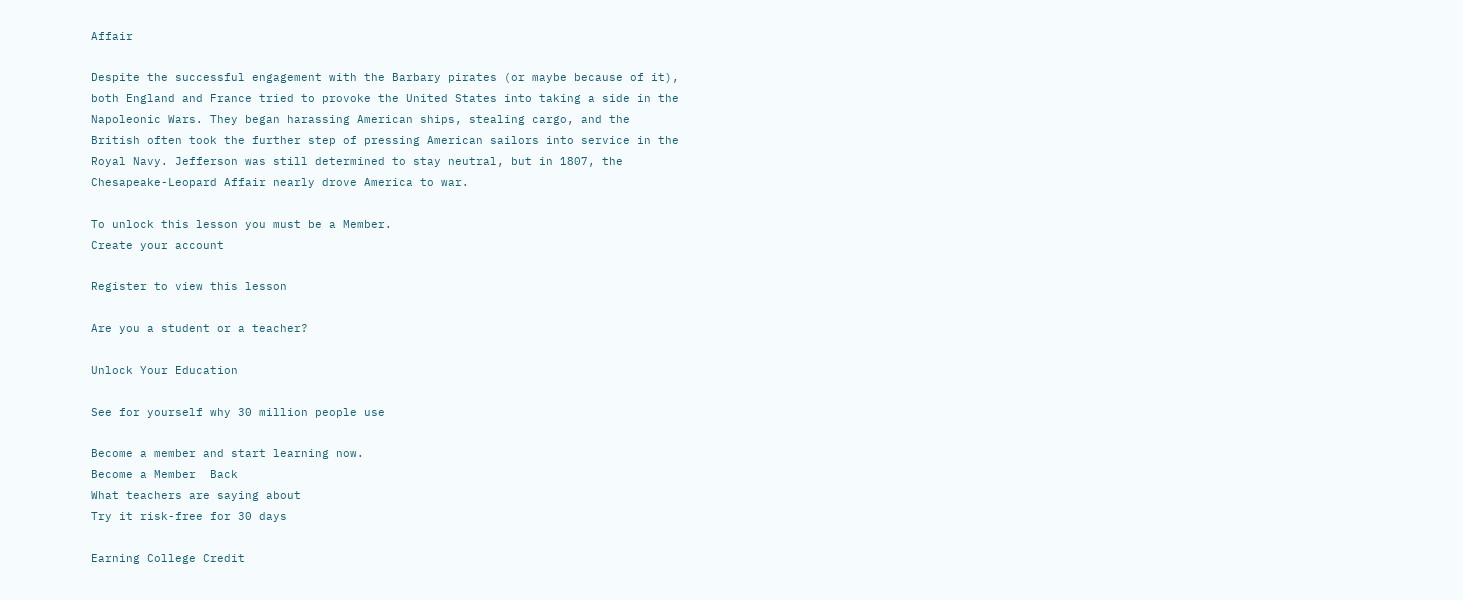Affair

Despite the successful engagement with the Barbary pirates (or maybe because of it), both England and France tried to provoke the United States into taking a side in the Napoleonic Wars. They began harassing American ships, stealing cargo, and the British often took the further step of pressing American sailors into service in the Royal Navy. Jefferson was still determined to stay neutral, but in 1807, the Chesapeake-Leopard Affair nearly drove America to war.

To unlock this lesson you must be a Member.
Create your account

Register to view this lesson

Are you a student or a teacher?

Unlock Your Education

See for yourself why 30 million people use

Become a member and start learning now.
Become a Member  Back
What teachers are saying about
Try it risk-free for 30 days

Earning College Credit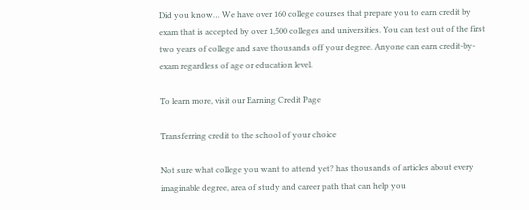Did you know… We have over 160 college courses that prepare you to earn credit by exam that is accepted by over 1,500 colleges and universities. You can test out of the first two years of college and save thousands off your degree. Anyone can earn credit-by-exam regardless of age or education level.

To learn more, visit our Earning Credit Page

Transferring credit to the school of your choice

Not sure what college you want to attend yet? has thousands of articles about every imaginable degree, area of study and career path that can help you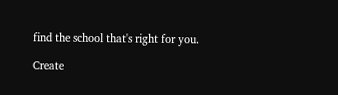find the school that's right for you.

Create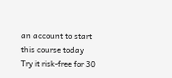an account to start this course today
Try it risk-free for 30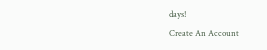days!
Create An Account